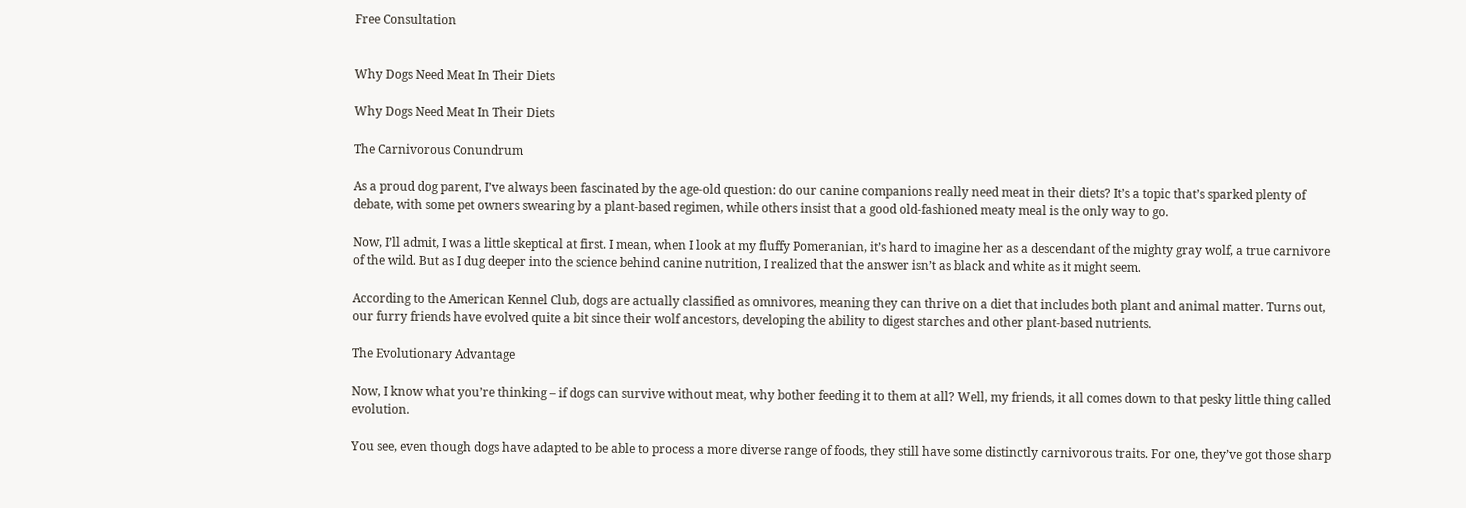Free Consultation


Why Dogs Need Meat In Their Diets

Why Dogs Need Meat In Their Diets

The Carnivorous Conundrum

As a proud dog parent, I’ve always been fascinated by the age-old question: do our canine companions really need meat in their diets? It’s a topic that’s sparked plenty of debate, with some pet owners swearing by a plant-based regimen, while others insist that a good old-fashioned meaty meal is the only way to go.

Now, I’ll admit, I was a little skeptical at first. I mean, when I look at my fluffy Pomeranian, it’s hard to imagine her as a descendant of the mighty gray wolf, a true carnivore of the wild. But as I dug deeper into the science behind canine nutrition, I realized that the answer isn’t as black and white as it might seem.

According to the American Kennel Club, dogs are actually classified as omnivores, meaning they can thrive on a diet that includes both plant and animal matter. Turns out, our furry friends have evolved quite a bit since their wolf ancestors, developing the ability to digest starches and other plant-based nutrients.

The Evolutionary Advantage

Now, I know what you’re thinking – if dogs can survive without meat, why bother feeding it to them at all? Well, my friends, it all comes down to that pesky little thing called evolution.

You see, even though dogs have adapted to be able to process a more diverse range of foods, they still have some distinctly carnivorous traits. For one, they’ve got those sharp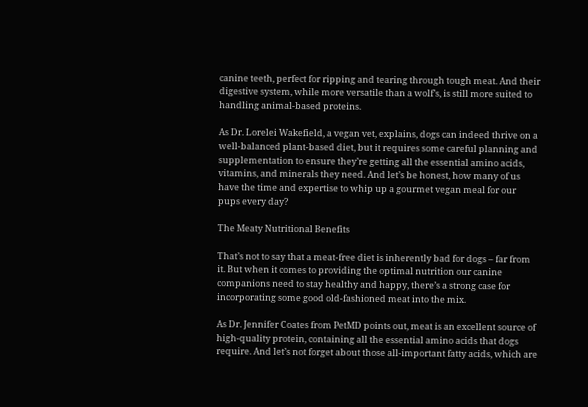canine teeth, perfect for ripping and tearing through tough meat. And their digestive system, while more versatile than a wolf’s, is still more suited to handling animal-based proteins.

As Dr. Lorelei Wakefield, a vegan vet, explains, dogs can indeed thrive on a well-balanced plant-based diet, but it requires some careful planning and supplementation to ensure they’re getting all the essential amino acids, vitamins, and minerals they need. And let’s be honest, how many of us have the time and expertise to whip up a gourmet vegan meal for our pups every day?

The Meaty Nutritional Benefits

That’s not to say that a meat-free diet is inherently bad for dogs – far from it. But when it comes to providing the optimal nutrition our canine companions need to stay healthy and happy, there’s a strong case for incorporating some good old-fashioned meat into the mix.

As Dr. Jennifer Coates from PetMD points out, meat is an excellent source of high-quality protein, containing all the essential amino acids that dogs require. And let’s not forget about those all-important fatty acids, which are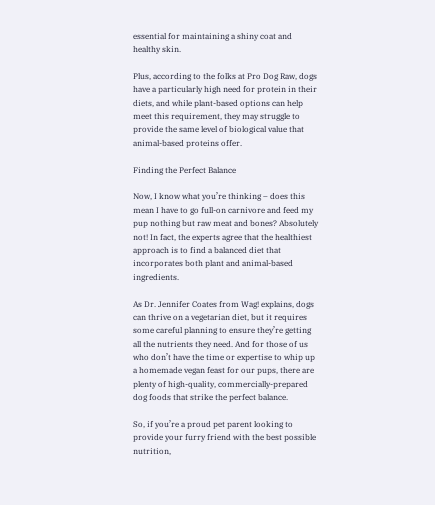essential for maintaining a shiny coat and healthy skin.

Plus, according to the folks at Pro Dog Raw, dogs have a particularly high need for protein in their diets, and while plant-based options can help meet this requirement, they may struggle to provide the same level of biological value that animal-based proteins offer.

Finding the Perfect Balance

Now, I know what you’re thinking – does this mean I have to go full-on carnivore and feed my pup nothing but raw meat and bones? Absolutely not! In fact, the experts agree that the healthiest approach is to find a balanced diet that incorporates both plant and animal-based ingredients.

As Dr. Jennifer Coates from Wag! explains, dogs can thrive on a vegetarian diet, but it requires some careful planning to ensure they’re getting all the nutrients they need. And for those of us who don’t have the time or expertise to whip up a homemade vegan feast for our pups, there are plenty of high-quality, commercially-prepared dog foods that strike the perfect balance.

So, if you’re a proud pet parent looking to provide your furry friend with the best possible nutrition,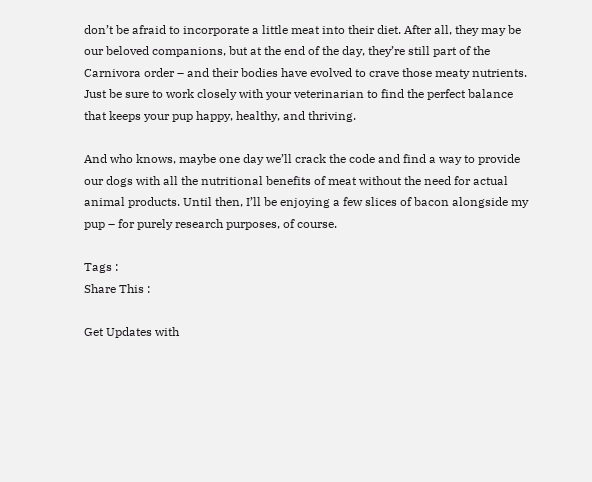don’t be afraid to incorporate a little meat into their diet. After all, they may be our beloved companions, but at the end of the day, they’re still part of the Carnivora order – and their bodies have evolved to crave those meaty nutrients. Just be sure to work closely with your veterinarian to find the perfect balance that keeps your pup happy, healthy, and thriving.

And who knows, maybe one day we’ll crack the code and find a way to provide our dogs with all the nutritional benefits of meat without the need for actual animal products. Until then, I’ll be enjoying a few slices of bacon alongside my pup – for purely research purposes, of course.

Tags :
Share This :

Get Updates with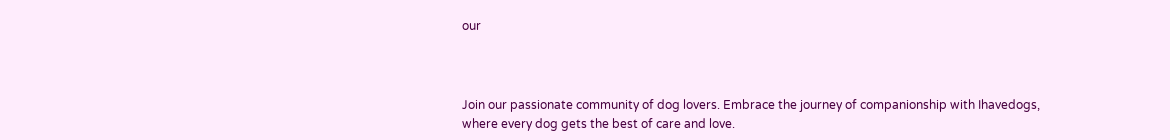our



Join our passionate community of dog lovers. Embrace the journey of companionship with Ihavedogs, where every dog gets the best of care and love.